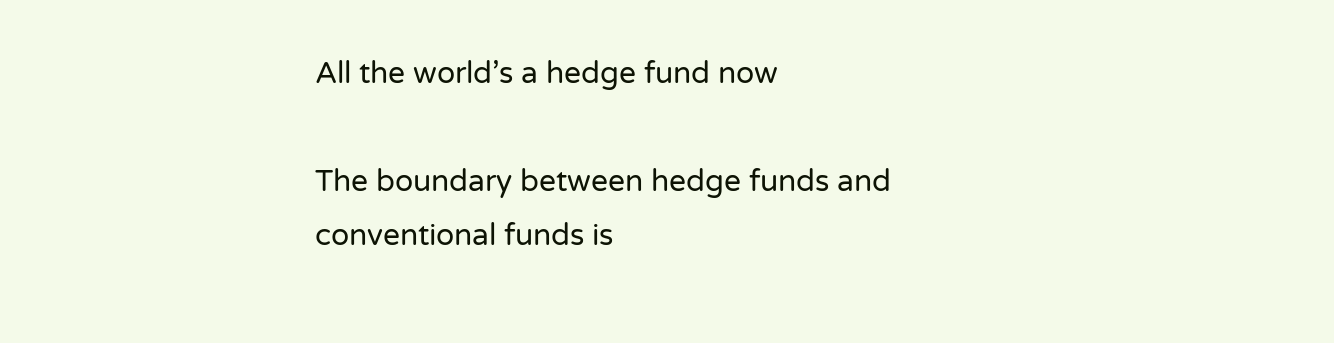All the world’s a hedge fund now

The boundary between hedge funds and conventional funds is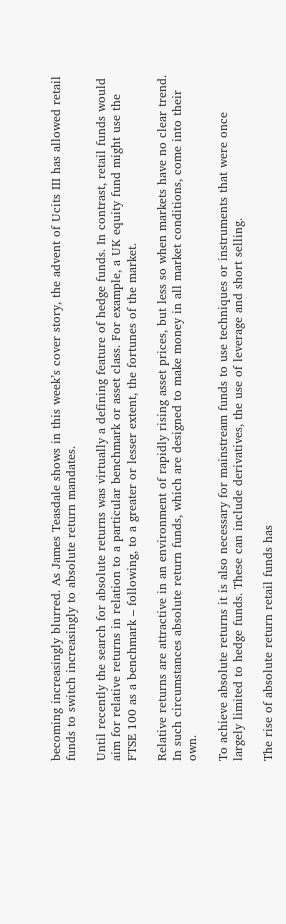becoming increasingly blurred. As James Teasdale shows in this week’s cover story, the advent of Ucits III has allowed retail funds to switch increasingly to absolute return mandates.

Until recently the search for absolute returns was virtually a defining feature of hedge funds. In contrast, retail funds would aim for relative returns in relation to a particular benchmark or asset class. For example, a UK equity fund might use the FTSE 100 as a benchmark – following, to a greater or lesser extent, the fortunes of the market.

Relative returns are attractive in an environment of rapidly rising asset prices, but less so when markets have no clear trend. In such circumstances absolute return funds, which are designed to make money in all market conditions, come into their own.

To achieve absolute returns it is also necessary for mainstream funds to use techniques or instruments that were once largely limited to hedge funds. These can include derivatives, the use of leverage and short selling.

The rise of absolute return retail funds has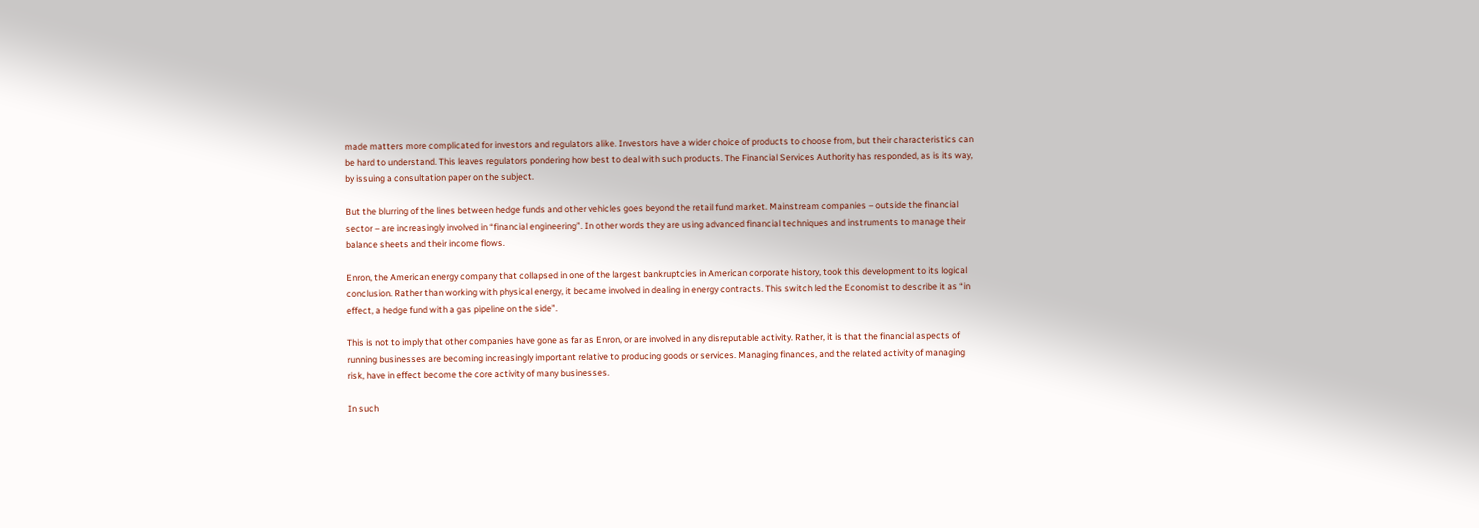made matters more complicated for investors and regulators alike. Investors have a wider choice of products to choose from, but their characteristics can be hard to understand. This leaves regulators pondering how best to deal with such products. The Financial Services Authority has responded, as is its way, by issuing a consultation paper on the subject.

But the blurring of the lines between hedge funds and other vehicles goes beyond the retail fund market. Mainstream companies – outside the financial sector – are increasingly involved in “financial engineering”. In other words they are using advanced financial techniques and instruments to manage their balance sheets and their income flows.

Enron, the American energy company that collapsed in one of the largest bankruptcies in American corporate history, took this development to its logical conclusion. Rather than working with physical energy, it became involved in dealing in energy contracts. This switch led the Economist to describe it as “in effect, a hedge fund with a gas pipeline on the side”.

This is not to imply that other companies have gone as far as Enron, or are involved in any disreputable activity. Rather, it is that the financial aspects of running businesses are becoming increasingly important relative to producing goods or services. Managing finances, and the related activity of managing risk, have in effect become the core activity of many businesses.

In such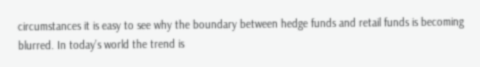circumstances it is easy to see why the boundary between hedge funds and retail funds is becoming blurred. In today’s world the trend is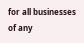for all businesses of any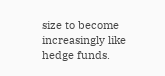size to become increasingly like hedge funds.